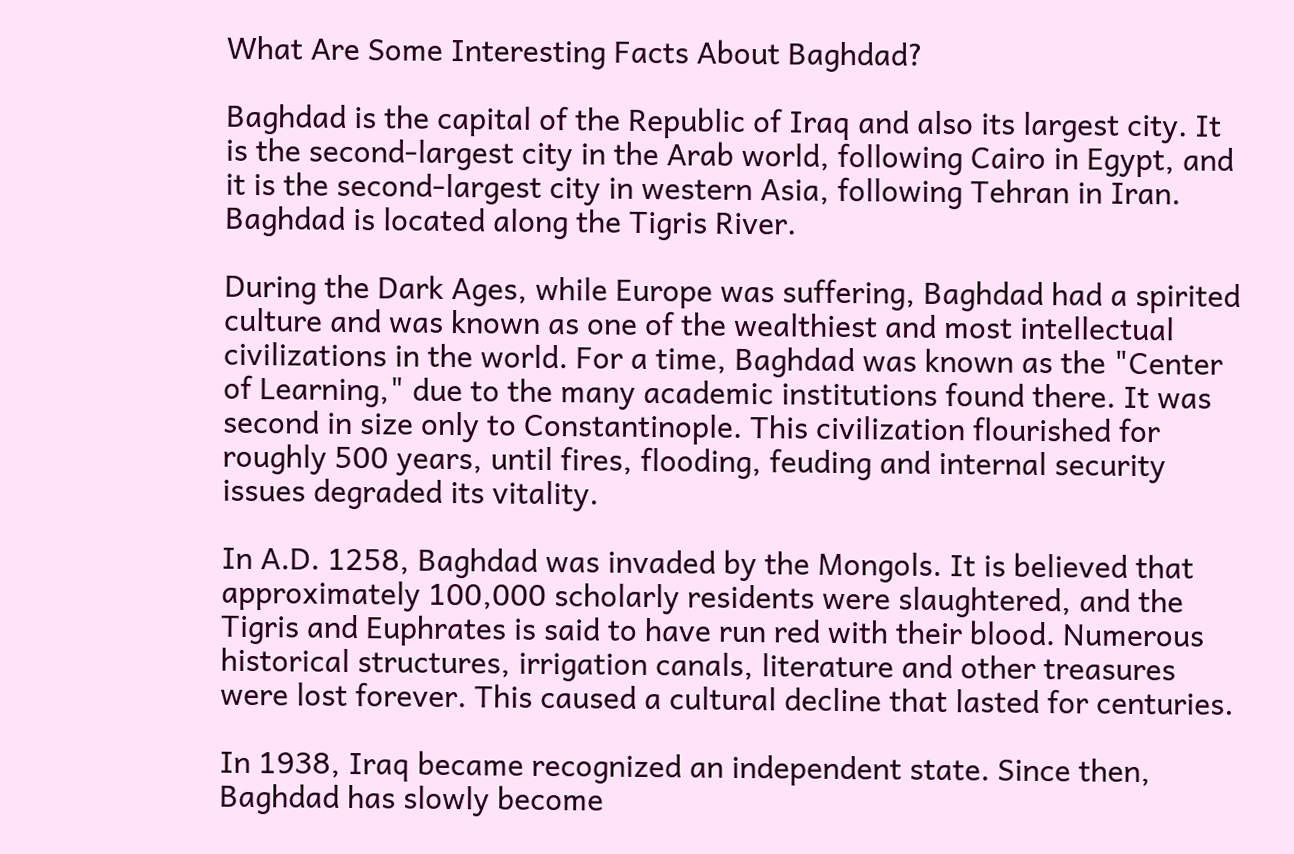What Are Some Interesting Facts About Baghdad?

Baghdad is the capital of the Republic of Iraq and also its largest city. It is the second-largest city in the Arab world, following Cairo in Egypt, and it is the second-largest city in western Asia, following Tehran in Iran. Baghdad is located along the Tigris River.

During the Dark Ages, while Europe was suffering, Baghdad had a spirited culture and was known as one of the wealthiest and most intellectual civilizations in the world. For a time, Baghdad was known as the "Center of Learning," due to the many academic institutions found there. It was second in size only to Constantinople. This civilization flourished for roughly 500 years, until fires, flooding, feuding and internal security issues degraded its vitality.

In A.D. 1258, Baghdad was invaded by the Mongols. It is believed that approximately 100,000 scholarly residents were slaughtered, and the Tigris and Euphrates is said to have run red with their blood. Numerous historical structures, irrigation canals, literature and other treasures were lost forever. This caused a cultural decline that lasted for centuries.

In 1938, Iraq became recognized an independent state. Since then, Baghdad has slowly become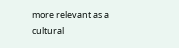more relevant as a cultural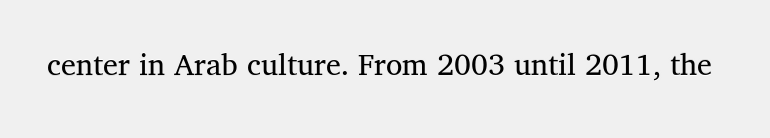center in Arab culture. From 2003 until 2011, the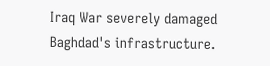Iraq War severely damaged Baghdad's infrastructure.